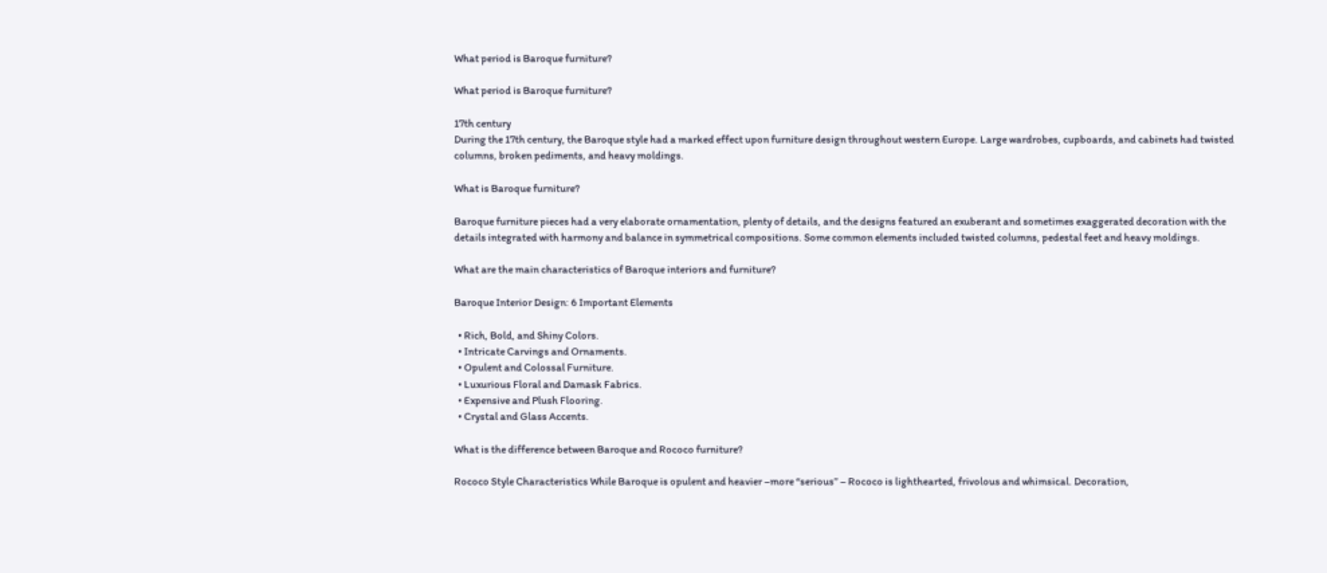What period is Baroque furniture?

What period is Baroque furniture?

17th century
During the 17th century, the Baroque style had a marked effect upon furniture design throughout western Europe. Large wardrobes, cupboards, and cabinets had twisted columns, broken pediments, and heavy moldings.

What is Baroque furniture?

Baroque furniture pieces had a very elaborate ornamentation, plenty of details, and the designs featured an exuberant and sometimes exaggerated decoration with the details integrated with harmony and balance in symmetrical compositions. Some common elements included twisted columns, pedestal feet and heavy moldings.

What are the main characteristics of Baroque interiors and furniture?

Baroque Interior Design: 6 Important Elements

  • Rich, Bold, and Shiny Colors.
  • Intricate Carvings and Ornaments.
  • Opulent and Colossal Furniture.
  • Luxurious Floral and Damask Fabrics.
  • Expensive and Plush Flooring.
  • Crystal and Glass Accents.

What is the difference between Baroque and Rococo furniture?

Rococo Style Characteristics While Baroque is opulent and heavier –more “serious” – Rococo is lighthearted, frivolous and whimsical. Decoration,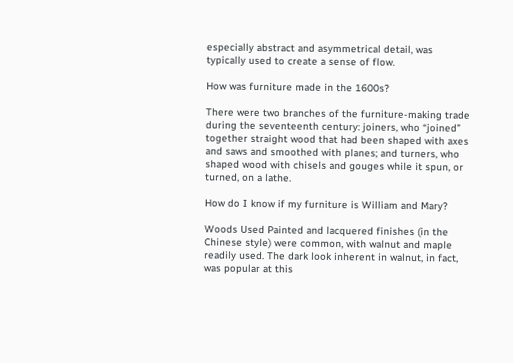especially abstract and asymmetrical detail, was typically used to create a sense of flow.

How was furniture made in the 1600s?

There were two branches of the furniture-making trade during the seventeenth century: joiners, who “joined” together straight wood that had been shaped with axes and saws and smoothed with planes; and turners, who shaped wood with chisels and gouges while it spun, or turned, on a lathe.

How do I know if my furniture is William and Mary?

Woods Used Painted and lacquered finishes (in the Chinese style) were common, with walnut and maple readily used. The dark look inherent in walnut, in fact, was popular at this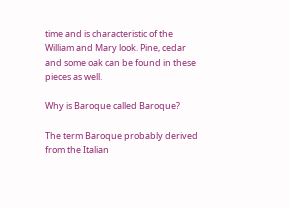time and is characteristic of the William and Mary look. Pine, cedar and some oak can be found in these pieces as well.

Why is Baroque called Baroque?

The term Baroque probably derived from the Italian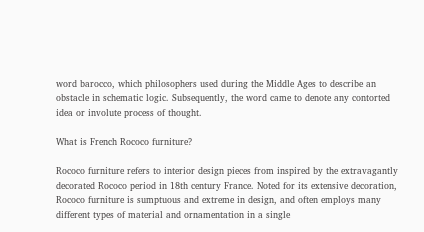word barocco, which philosophers used during the Middle Ages to describe an obstacle in schematic logic. Subsequently, the word came to denote any contorted idea or involute process of thought.

What is French Rococo furniture?

Rococo furniture refers to interior design pieces from inspired by the extravagantly decorated Rococo period in 18th century France. Noted for its extensive decoration, Rococo furniture is sumptuous and extreme in design, and often employs many different types of material and ornamentation in a single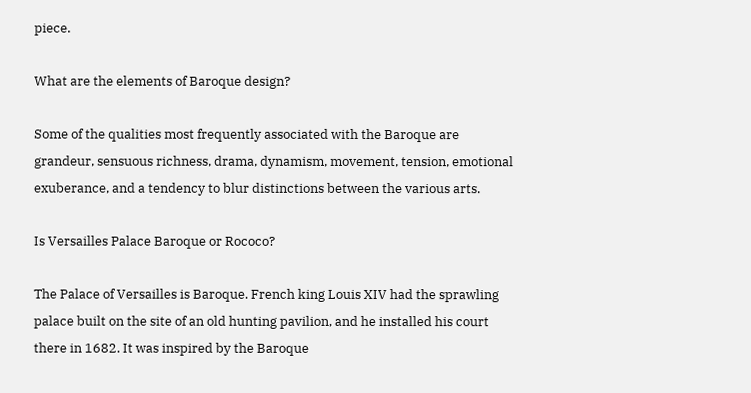piece.

What are the elements of Baroque design?

Some of the qualities most frequently associated with the Baroque are grandeur, sensuous richness, drama, dynamism, movement, tension, emotional exuberance, and a tendency to blur distinctions between the various arts.

Is Versailles Palace Baroque or Rococo?

The Palace of Versailles is Baroque. French king Louis XIV had the sprawling palace built on the site of an old hunting pavilion, and he installed his court there in 1682. It was inspired by the Baroque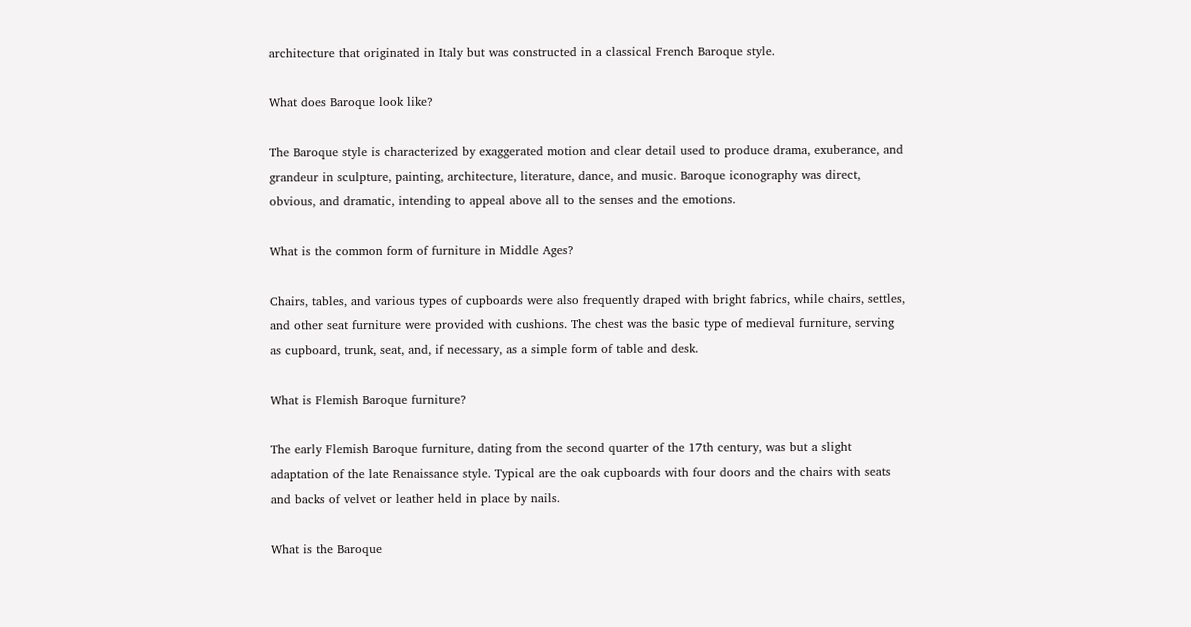architecture that originated in Italy but was constructed in a classical French Baroque style.

What does Baroque look like?

The Baroque style is characterized by exaggerated motion and clear detail used to produce drama, exuberance, and grandeur in sculpture, painting, architecture, literature, dance, and music. Baroque iconography was direct, obvious, and dramatic, intending to appeal above all to the senses and the emotions.

What is the common form of furniture in Middle Ages?

Chairs, tables, and various types of cupboards were also frequently draped with bright fabrics, while chairs, settles, and other seat furniture were provided with cushions. The chest was the basic type of medieval furniture, serving as cupboard, trunk, seat, and, if necessary, as a simple form of table and desk.

What is Flemish Baroque furniture?

The early Flemish Baroque furniture, dating from the second quarter of the 17th century, was but a slight adaptation of the late Renaissance style. Typical are the oak cupboards with four doors and the chairs with seats and backs of velvet or leather held in place by nails.

What is the Baroque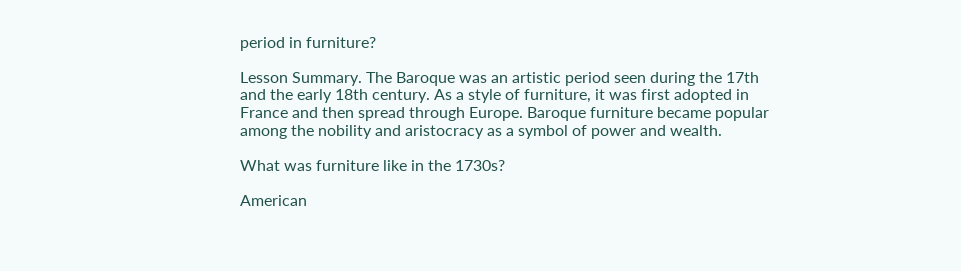period in furniture?

Lesson Summary. The Baroque was an artistic period seen during the 17th and the early 18th century. As a style of furniture, it was first adopted in France and then spread through Europe. Baroque furniture became popular among the nobility and aristocracy as a symbol of power and wealth.

What was furniture like in the 1730s?

American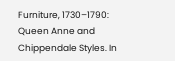Furniture, 1730–1790: Queen Anne and Chippendale Styles. In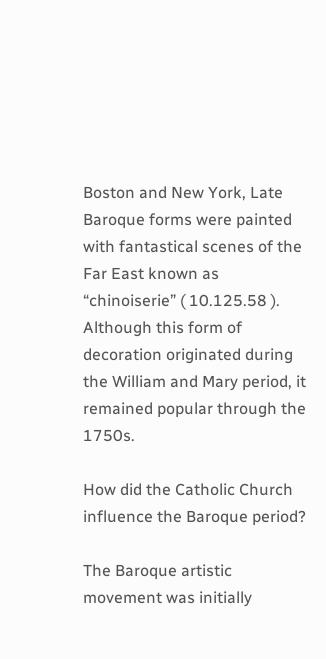Boston and New York, Late Baroque forms were painted with fantastical scenes of the Far East known as “chinoiserie” ( 10.125.58 ). Although this form of decoration originated during the William and Mary period, it remained popular through the 1750s.

How did the Catholic Church influence the Baroque period?

The Baroque artistic movement was initially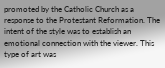promoted by the Catholic Church as a response to the Protestant Reformation. The intent of the style was to establish an emotional connection with the viewer. This type of art was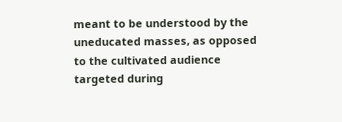meant to be understood by the uneducated masses, as opposed to the cultivated audience targeted during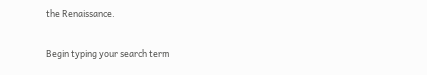the Renaissance.

Begin typing your search term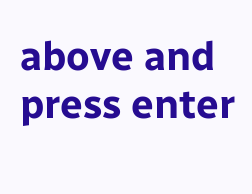above and press enter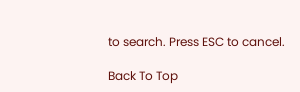to search. Press ESC to cancel.

Back To Top